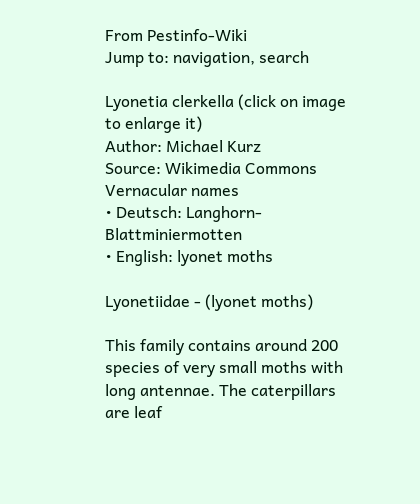From Pestinfo-Wiki
Jump to: navigation, search

Lyonetia clerkella (click on image to enlarge it)
Author: Michael Kurz
Source: Wikimedia Commons
Vernacular names
• Deutsch: Langhorn-Blattminiermotten
• English: lyonet moths

Lyonetiidae - (lyonet moths)

This family contains around 200 species of very small moths with long antennae. The caterpillars are leaf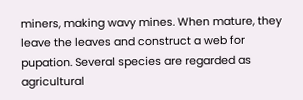miners, making wavy mines. When mature, they leave the leaves and construct a web for pupation. Several species are regarded as agricultural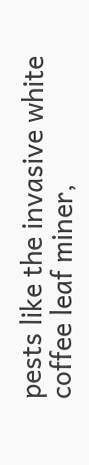pests like the invasive white coffee leaf miner,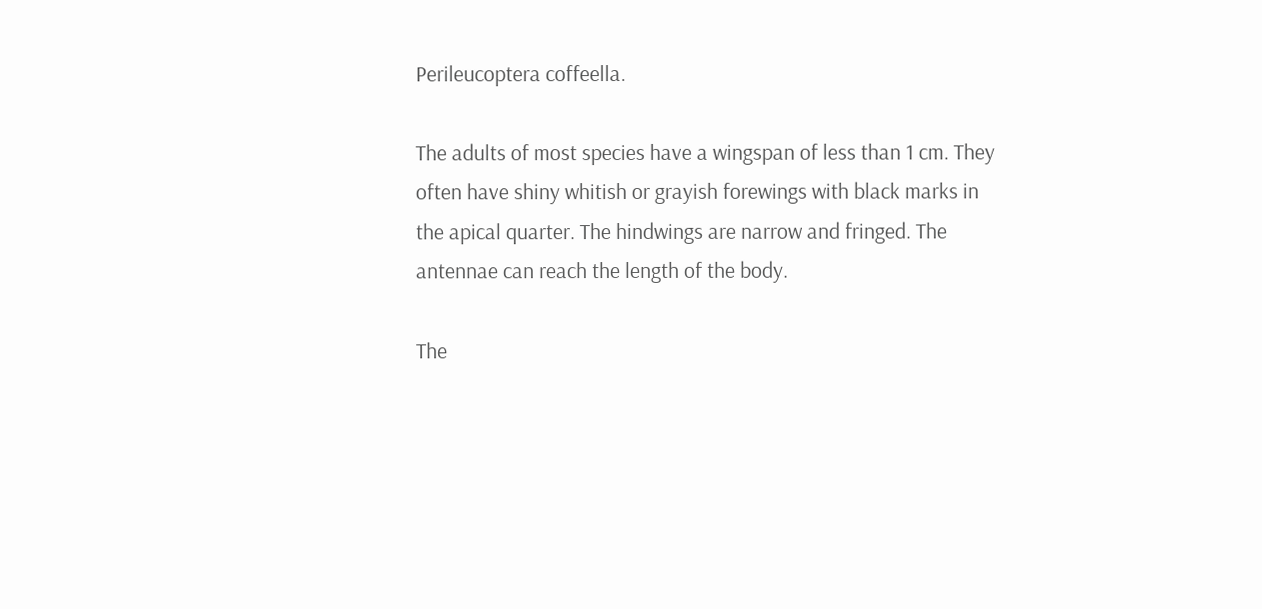Perileucoptera coffeella.

The adults of most species have a wingspan of less than 1 cm. They often have shiny whitish or grayish forewings with black marks in the apical quarter. The hindwings are narrow and fringed. The antennae can reach the length of the body.

The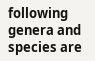following genera and species are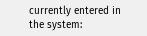currently entered in the system: